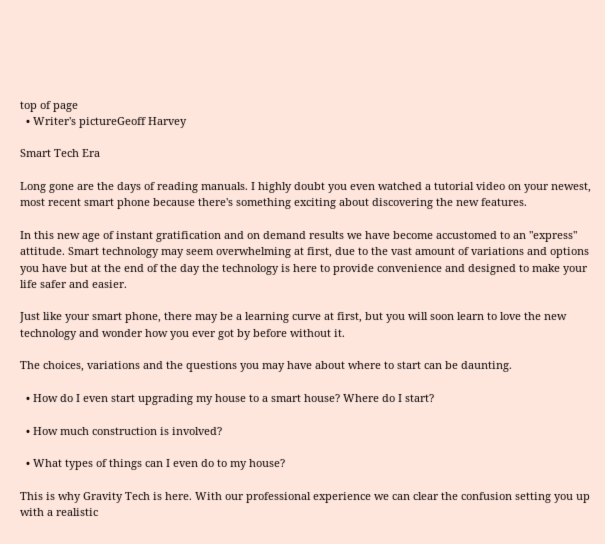top of page
  • Writer's pictureGeoff Harvey

Smart Tech Era

Long gone are the days of reading manuals. I highly doubt you even watched a tutorial video on your newest, most recent smart phone because there's something exciting about discovering the new features.

In this new age of instant gratification and on demand results we have become accustomed to an "express" attitude. Smart technology may seem overwhelming at first, due to the vast amount of variations and options you have but at the end of the day the technology is here to provide convenience and designed to make your life safer and easier.

Just like your smart phone, there may be a learning curve at first, but you will soon learn to love the new technology and wonder how you ever got by before without it.

The choices, variations and the questions you may have about where to start can be daunting.

  • How do I even start upgrading my house to a smart house? Where do I start?

  • How much construction is involved?

  • What types of things can I even do to my house?

This is why Gravity Tech is here. With our professional experience we can clear the confusion setting you up with a realistic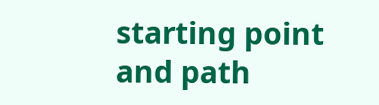starting point and path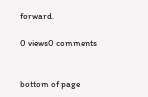forward.

0 views0 comments


bottom of page